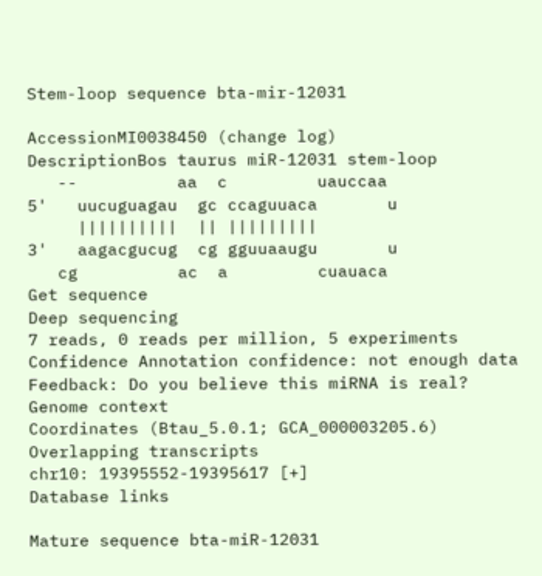Stem-loop sequence bta-mir-12031

AccessionMI0038450 (change log)
DescriptionBos taurus miR-12031 stem-loop
   --          aa  c         uauccaa
5'   uucuguagau  gc ccaguuaca       u
     ||||||||||  || |||||||||
3'   aagacgucug  cg gguuaaugu       u
   cg          ac  a         cuauaca
Get sequence
Deep sequencing
7 reads, 0 reads per million, 5 experiments
Confidence Annotation confidence: not enough data
Feedback: Do you believe this miRNA is real?
Genome context
Coordinates (Btau_5.0.1; GCA_000003205.6) Overlapping transcripts
chr10: 19395552-19395617 [+]
Database links

Mature sequence bta-miR-12031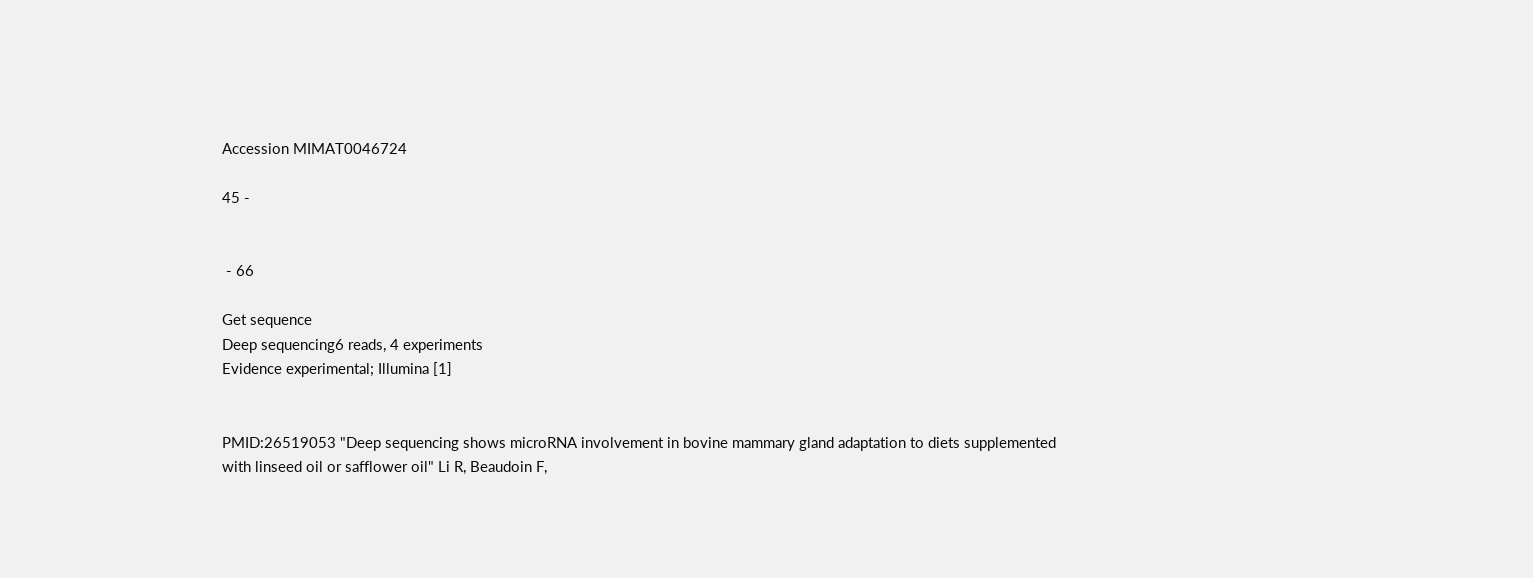Accession MIMAT0046724

45 -


 - 66

Get sequence
Deep sequencing6 reads, 4 experiments
Evidence experimental; Illumina [1]


PMID:26519053 "Deep sequencing shows microRNA involvement in bovine mammary gland adaptation to diets supplemented with linseed oil or safflower oil" Li R, Beaudoin F,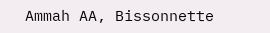Ammah AA, Bissonnette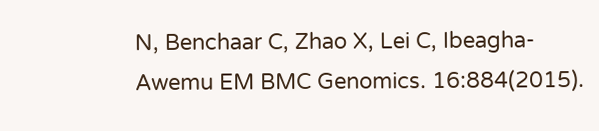N, Benchaar C, Zhao X, Lei C, Ibeagha-Awemu EM BMC Genomics. 16:884(2015).